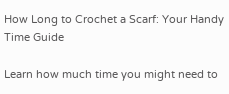How Long to Crochet a Scarf: Your Handy Time Guide

Learn how much time you might need to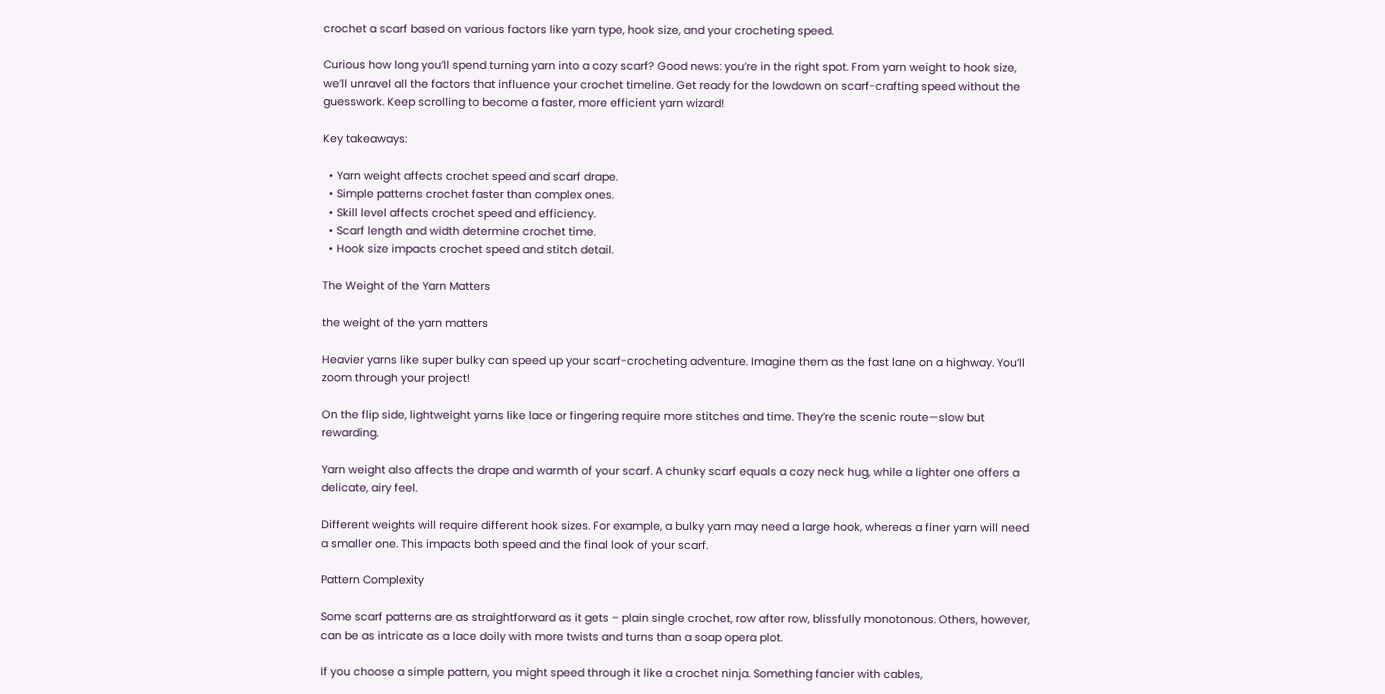crochet a scarf based on various factors like yarn type, hook size, and your crocheting speed.

Curious how long you’ll spend turning yarn into a cozy scarf? Good news: you’re in the right spot. From yarn weight to hook size, we’ll unravel all the factors that influence your crochet timeline. Get ready for the lowdown on scarf-crafting speed without the guesswork. Keep scrolling to become a faster, more efficient yarn wizard!

Key takeaways:

  • Yarn weight affects crochet speed and scarf drape.
  • Simple patterns crochet faster than complex ones.
  • Skill level affects crochet speed and efficiency.
  • Scarf length and width determine crochet time.
  • Hook size impacts crochet speed and stitch detail.

The Weight of the Yarn Matters

the weight of the yarn matters

Heavier yarns like super bulky can speed up your scarf-crocheting adventure. Imagine them as the fast lane on a highway. You’ll zoom through your project!

On the flip side, lightweight yarns like lace or fingering require more stitches and time. They’re the scenic route—slow but rewarding.

Yarn weight also affects the drape and warmth of your scarf. A chunky scarf equals a cozy neck hug, while a lighter one offers a delicate, airy feel.

Different weights will require different hook sizes. For example, a bulky yarn may need a large hook, whereas a finer yarn will need a smaller one. This impacts both speed and the final look of your scarf.

Pattern Complexity

Some scarf patterns are as straightforward as it gets – plain single crochet, row after row, blissfully monotonous. Others, however, can be as intricate as a lace doily with more twists and turns than a soap opera plot.

If you choose a simple pattern, you might speed through it like a crochet ninja. Something fancier with cables,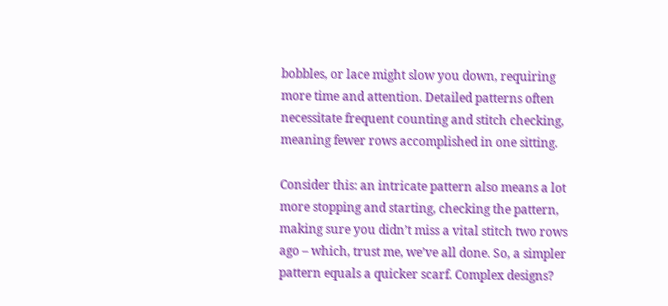bobbles, or lace might slow you down, requiring more time and attention. Detailed patterns often necessitate frequent counting and stitch checking, meaning fewer rows accomplished in one sitting.

Consider this: an intricate pattern also means a lot more stopping and starting, checking the pattern, making sure you didn’t miss a vital stitch two rows ago – which, trust me, we’ve all done. So, a simpler pattern equals a quicker scarf. Complex designs?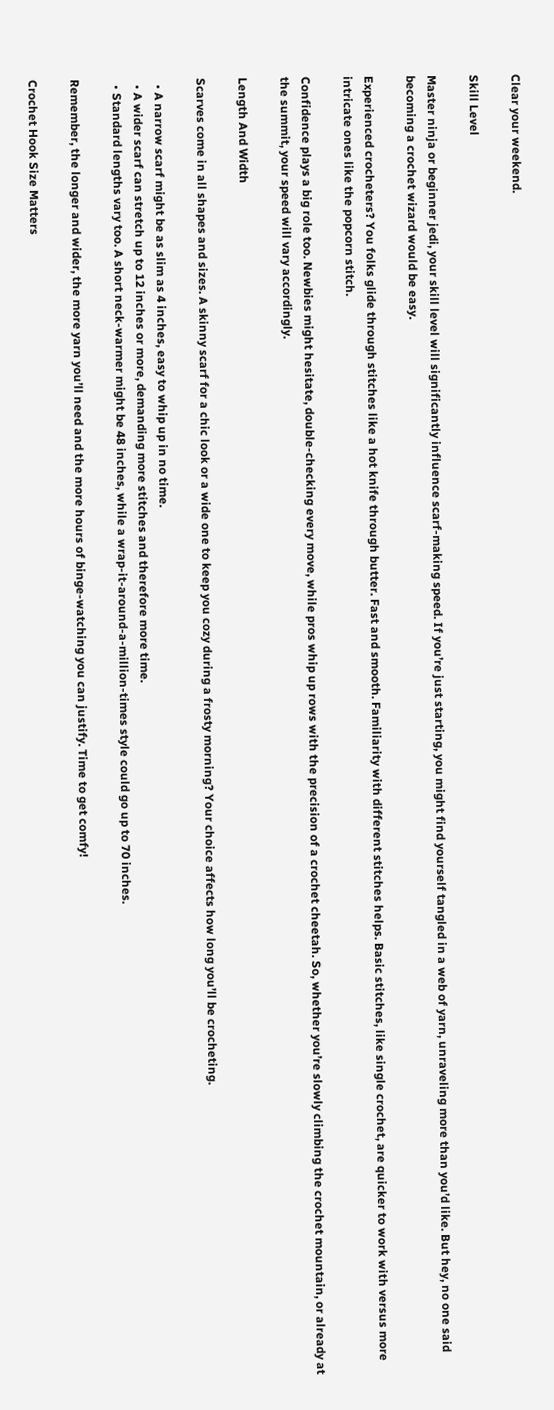Clear your weekend.

Skill Level

Master ninja or beginner jedi, your skill level will significantly influence scarf-making speed. If you’re just starting, you might find yourself tangled in a web of yarn, unraveling more than you’d like. But hey, no one said becoming a crochet wizard would be easy.

Experienced crocheters? You folks glide through stitches like a hot knife through butter. Fast and smooth. Familiarity with different stitches helps. Basic stitches, like single crochet, are quicker to work with versus more intricate ones like the popcorn stitch.

Confidence plays a big role too. Newbies might hesitate, double-checking every move, while pros whip up rows with the precision of a crochet cheetah. So, whether you’re slowly climbing the crochet mountain, or already at the summit, your speed will vary accordingly.

Length And Width

Scarves come in all shapes and sizes. A skinny scarf for a chic look or a wide one to keep you cozy during a frosty morning? Your choice affects how long you’ll be crocheting.

  • A narrow scarf might be as slim as 4 inches, easy to whip up in no time.
  • A wider scarf can stretch up to 12 inches or more, demanding more stitches and therefore more time.
  • Standard lengths vary too. A short neck-warmer might be 48 inches, while a wrap-it-around-a-million-times style could go up to 70 inches.

Remember, the longer and wider, the more yarn you’ll need and the more hours of binge-watching you can justify. Time to get comfy!

Crochet Hook Size Matters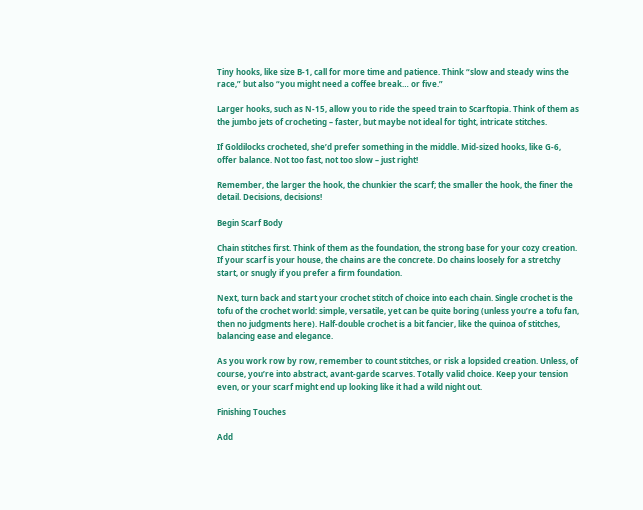Tiny hooks, like size B-1, call for more time and patience. Think “slow and steady wins the race,” but also “you might need a coffee break… or five.”

Larger hooks, such as N-15, allow you to ride the speed train to Scarftopia. Think of them as the jumbo jets of crocheting – faster, but maybe not ideal for tight, intricate stitches.

If Goldilocks crocheted, she’d prefer something in the middle. Mid-sized hooks, like G-6, offer balance. Not too fast, not too slow – just right!

Remember, the larger the hook, the chunkier the scarf; the smaller the hook, the finer the detail. Decisions, decisions!

Begin Scarf Body

Chain stitches first. Think of them as the foundation, the strong base for your cozy creation. If your scarf is your house, the chains are the concrete. Do chains loosely for a stretchy start, or snugly if you prefer a firm foundation.

Next, turn back and start your crochet stitch of choice into each chain. Single crochet is the tofu of the crochet world: simple, versatile, yet can be quite boring (unless you’re a tofu fan, then no judgments here). Half-double crochet is a bit fancier, like the quinoa of stitches, balancing ease and elegance.

As you work row by row, remember to count stitches, or risk a lopsided creation. Unless, of course, you’re into abstract, avant-garde scarves. Totally valid choice. Keep your tension even, or your scarf might end up looking like it had a wild night out.

Finishing Touches

Add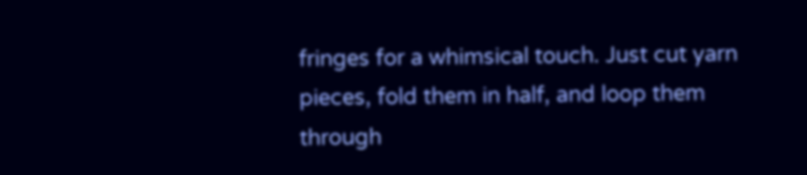fringes for a whimsical touch. Just cut yarn pieces, fold them in half, and loop them through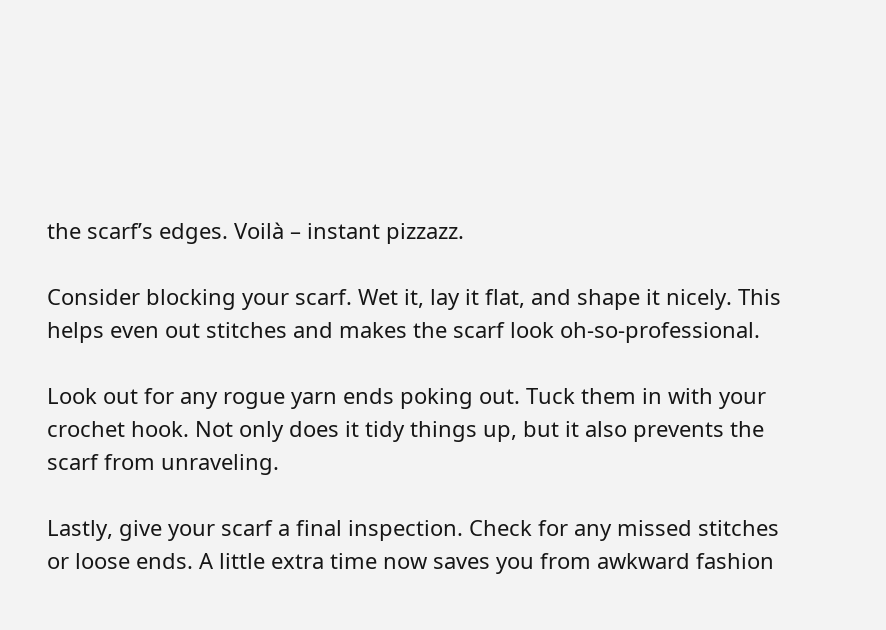the scarf’s edges. Voilà – instant pizzazz.

Consider blocking your scarf. Wet it, lay it flat, and shape it nicely. This helps even out stitches and makes the scarf look oh-so-professional.

Look out for any rogue yarn ends poking out. Tuck them in with your crochet hook. Not only does it tidy things up, but it also prevents the scarf from unraveling.

Lastly, give your scarf a final inspection. Check for any missed stitches or loose ends. A little extra time now saves you from awkward fashion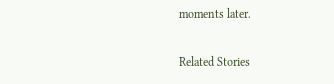moments later.

Related Stories